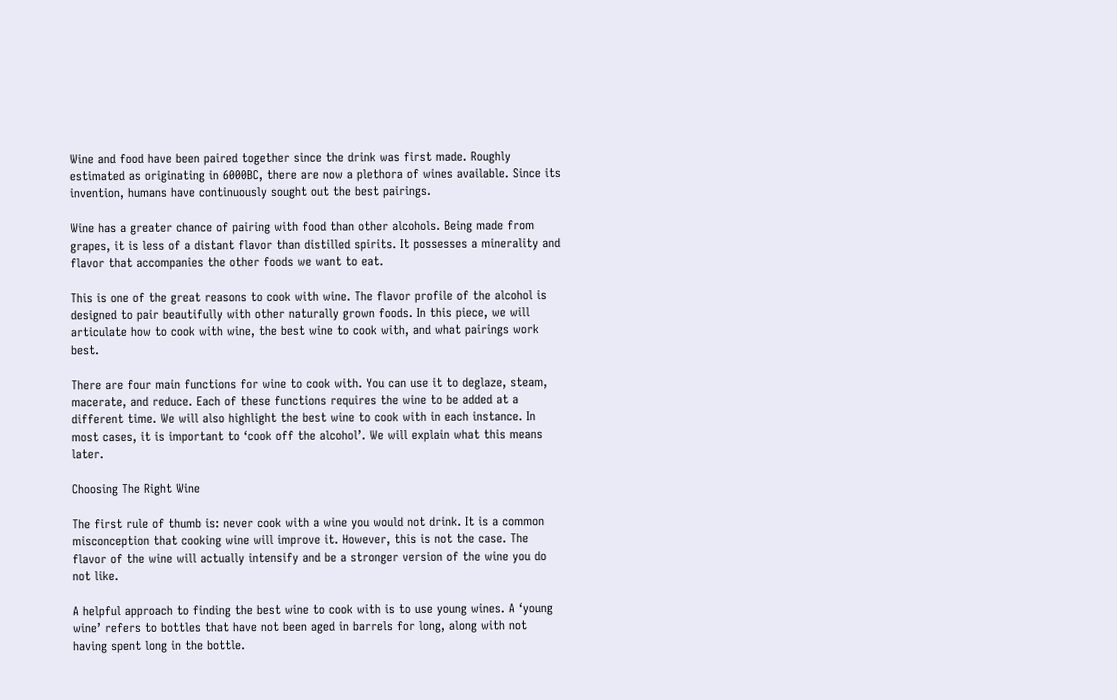Wine and food have been paired together since the drink was first made. Roughly estimated as originating in 6000BC, there are now a plethora of wines available. Since its invention, humans have continuously sought out the best pairings.

Wine has a greater chance of pairing with food than other alcohols. Being made from grapes, it is less of a distant flavor than distilled spirits. It possesses a minerality and flavor that accompanies the other foods we want to eat.

This is one of the great reasons to cook with wine. The flavor profile of the alcohol is designed to pair beautifully with other naturally grown foods. In this piece, we will articulate how to cook with wine, the best wine to cook with, and what pairings work best.

There are four main functions for wine to cook with. You can use it to deglaze, steam, macerate, and reduce. Each of these functions requires the wine to be added at a different time. We will also highlight the best wine to cook with in each instance. In most cases, it is important to ‘cook off the alcohol’. We will explain what this means later.

Choosing The Right Wine

The first rule of thumb is: never cook with a wine you would not drink. It is a common misconception that cooking wine will improve it. However, this is not the case. The flavor of the wine will actually intensify and be a stronger version of the wine you do not like.

A helpful approach to finding the best wine to cook with is to use young wines. A ‘young wine’ refers to bottles that have not been aged in barrels for long, along with not having spent long in the bottle.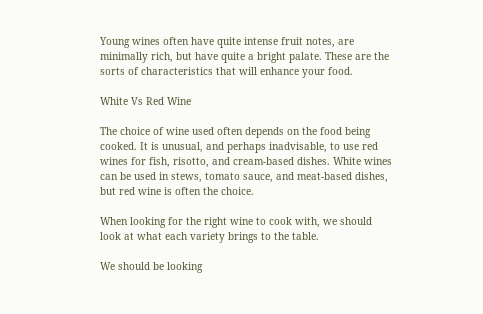Young wines often have quite intense fruit notes, are minimally rich, but have quite a bright palate. These are the sorts of characteristics that will enhance your food.

White Vs Red Wine

The choice of wine used often depends on the food being cooked. It is unusual, and perhaps inadvisable, to use red wines for fish, risotto, and cream-based dishes. White wines can be used in stews, tomato sauce, and meat-based dishes, but red wine is often the choice.

When looking for the right wine to cook with, we should look at what each variety brings to the table.

We should be looking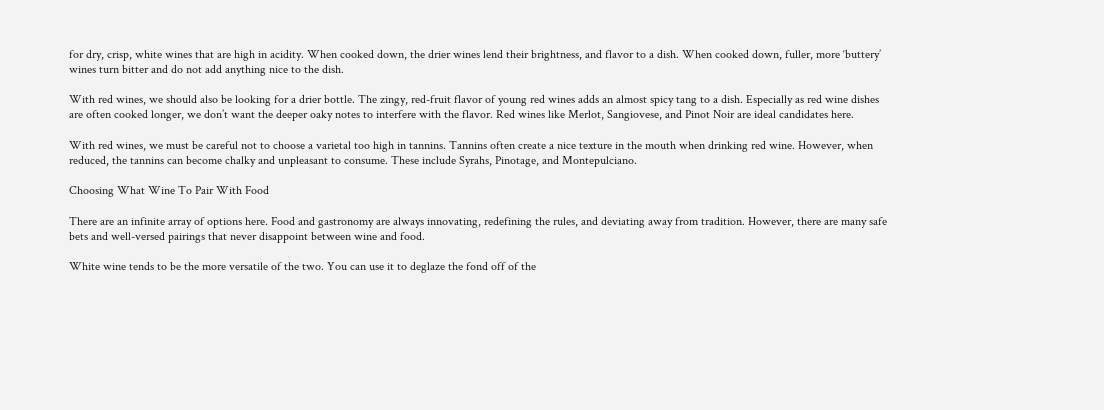for dry, crisp, white wines that are high in acidity. When cooked down, the drier wines lend their brightness, and flavor to a dish. When cooked down, fuller, more ‘buttery’ wines turn bitter and do not add anything nice to the dish.

With red wines, we should also be looking for a drier bottle. The zingy, red-fruit flavor of young red wines adds an almost spicy tang to a dish. Especially as red wine dishes are often cooked longer, we don’t want the deeper oaky notes to interfere with the flavor. Red wines like Merlot, Sangiovese, and Pinot Noir are ideal candidates here.

With red wines, we must be careful not to choose a varietal too high in tannins. Tannins often create a nice texture in the mouth when drinking red wine. However, when reduced, the tannins can become chalky and unpleasant to consume. These include Syrahs, Pinotage, and Montepulciano.

Choosing What Wine To Pair With Food

There are an infinite array of options here. Food and gastronomy are always innovating, redefining the rules, and deviating away from tradition. However, there are many safe bets and well-versed pairings that never disappoint between wine and food.

White wine tends to be the more versatile of the two. You can use it to deglaze the fond off of the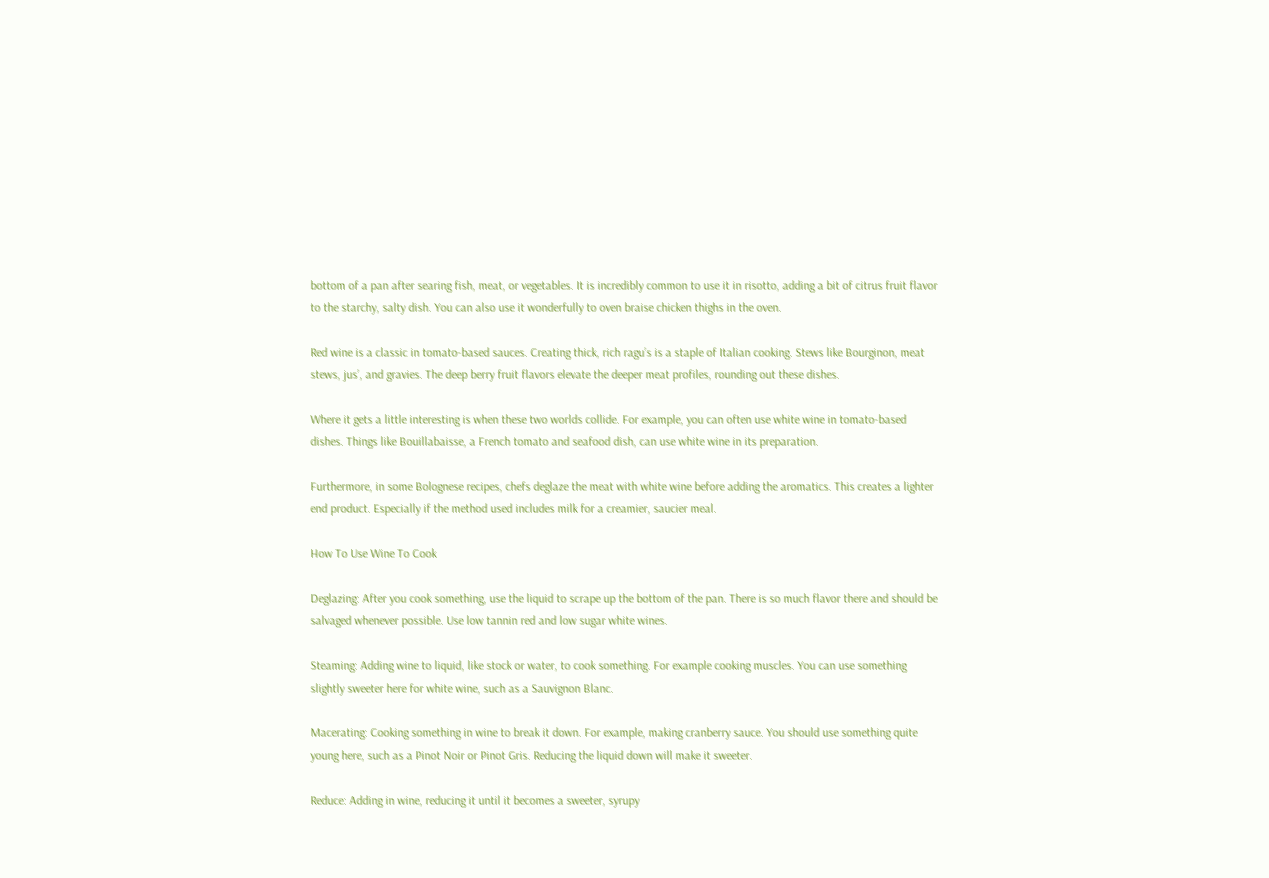bottom of a pan after searing fish, meat, or vegetables. It is incredibly common to use it in risotto, adding a bit of citrus fruit flavor to the starchy, salty dish. You can also use it wonderfully to oven braise chicken thighs in the oven.

Red wine is a classic in tomato-based sauces. Creating thick, rich ragu’s is a staple of Italian cooking. Stews like Bourginon, meat stews, jus’, and gravies. The deep berry fruit flavors elevate the deeper meat profiles, rounding out these dishes.

Where it gets a little interesting is when these two worlds collide. For example, you can often use white wine in tomato-based dishes. Things like Bouillabaisse, a French tomato and seafood dish, can use white wine in its preparation.

Furthermore, in some Bolognese recipes, chefs deglaze the meat with white wine before adding the aromatics. This creates a lighter end product. Especially if the method used includes milk for a creamier, saucier meal.

How To Use Wine To Cook

Deglazing: After you cook something, use the liquid to scrape up the bottom of the pan. There is so much flavor there and should be salvaged whenever possible. Use low tannin red and low sugar white wines.

Steaming: Adding wine to liquid, like stock or water, to cook something. For example cooking muscles. You can use something slightly sweeter here for white wine, such as a Sauvignon Blanc.

Macerating: Cooking something in wine to break it down. For example, making cranberry sauce. You should use something quite young here, such as a Pinot Noir or Pinot Gris. Reducing the liquid down will make it sweeter.

Reduce: Adding in wine, reducing it until it becomes a sweeter, syrupy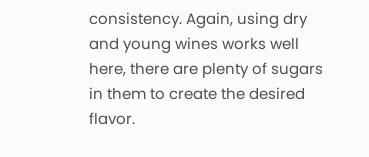consistency. Again, using dry and young wines works well here, there are plenty of sugars in them to create the desired flavor.